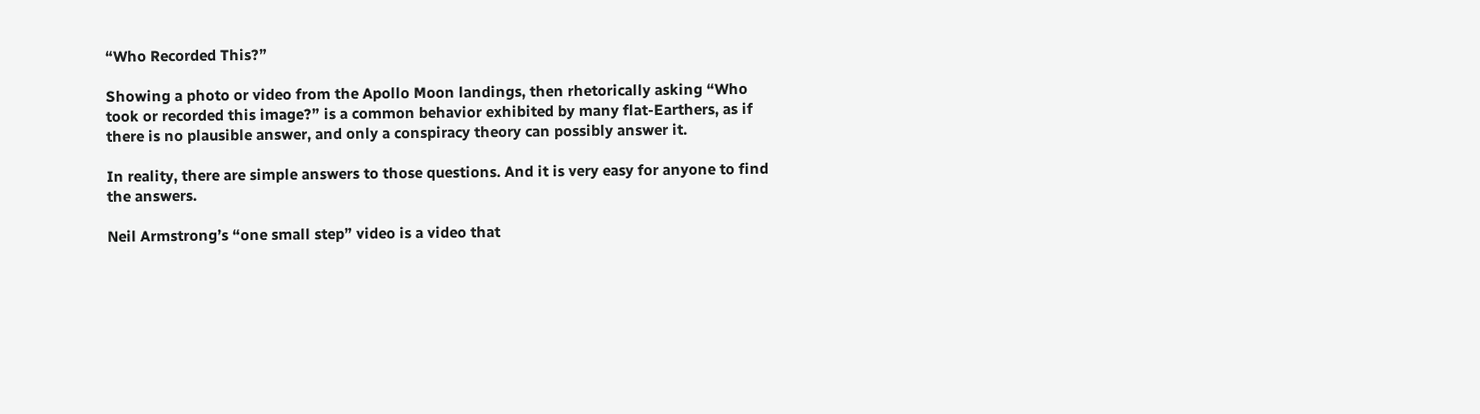“Who Recorded This?”

Showing a photo or video from the Apollo Moon landings, then rhetorically asking “Who took or recorded this image?” is a common behavior exhibited by many flat-Earthers, as if there is no plausible answer, and only a conspiracy theory can possibly answer it.

In reality, there are simple answers to those questions. And it is very easy for anyone to find the answers.

Neil Armstrong’s “one small step” video is a video that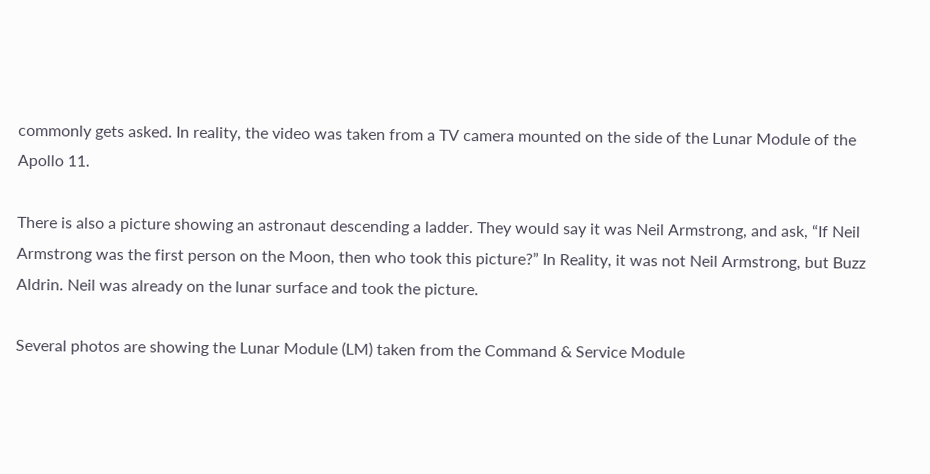commonly gets asked. In reality, the video was taken from a TV camera mounted on the side of the Lunar Module of the Apollo 11.

There is also a picture showing an astronaut descending a ladder. They would say it was Neil Armstrong, and ask, “If Neil Armstrong was the first person on the Moon, then who took this picture?” In Reality, it was not Neil Armstrong, but Buzz Aldrin. Neil was already on the lunar surface and took the picture.

Several photos are showing the Lunar Module (LM) taken from the Command & Service Module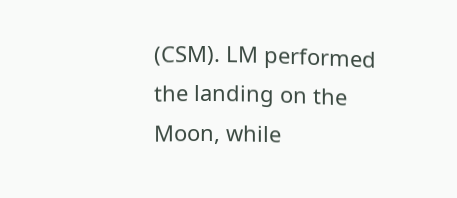(CSM). LM performed the landing on the Moon, while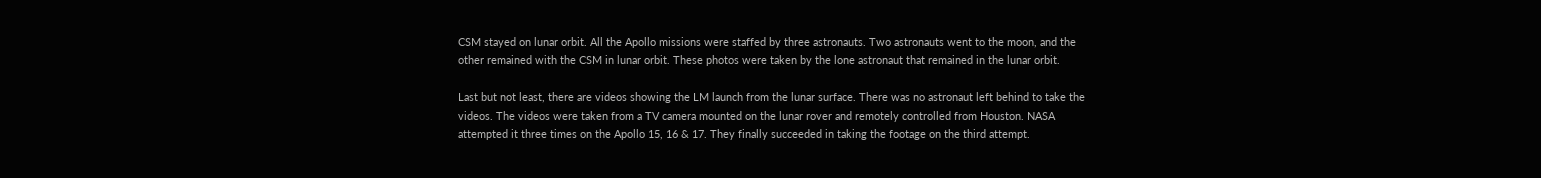CSM stayed on lunar orbit. All the Apollo missions were staffed by three astronauts. Two astronauts went to the moon, and the other remained with the CSM in lunar orbit. These photos were taken by the lone astronaut that remained in the lunar orbit.

Last but not least, there are videos showing the LM launch from the lunar surface. There was no astronaut left behind to take the videos. The videos were taken from a TV camera mounted on the lunar rover and remotely controlled from Houston. NASA attempted it three times on the Apollo 15, 16 & 17. They finally succeeded in taking the footage on the third attempt.